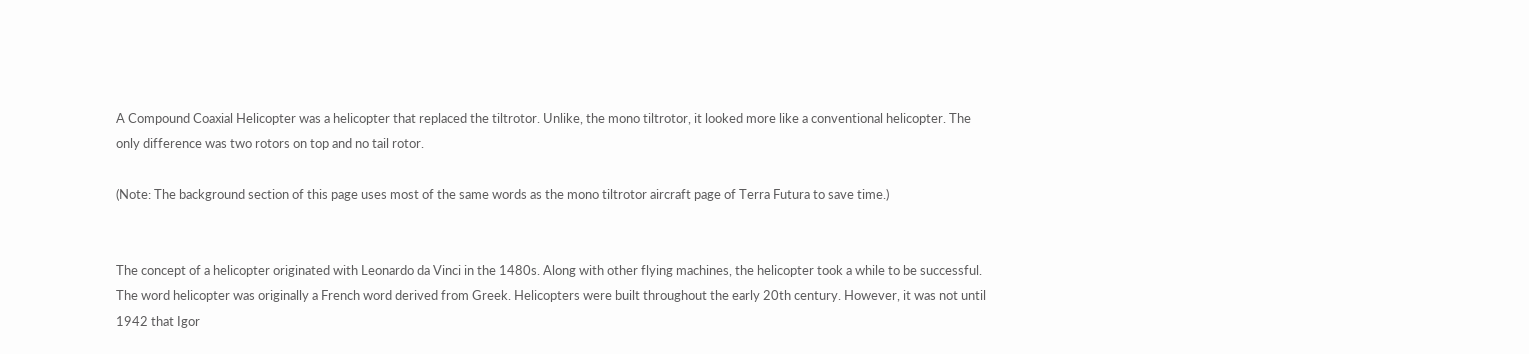A Compound Coaxial Helicopter was a helicopter that replaced the tiltrotor. Unlike, the mono tiltrotor, it looked more like a conventional helicopter. The only difference was two rotors on top and no tail rotor.

(Note: The background section of this page uses most of the same words as the mono tiltrotor aircraft page of Terra Futura to save time.)


The concept of a helicopter originated with Leonardo da Vinci in the 1480s. Along with other flying machines, the helicopter took a while to be successful. The word helicopter was originally a French word derived from Greek. Helicopters were built throughout the early 20th century. However, it was not until 1942 that Igor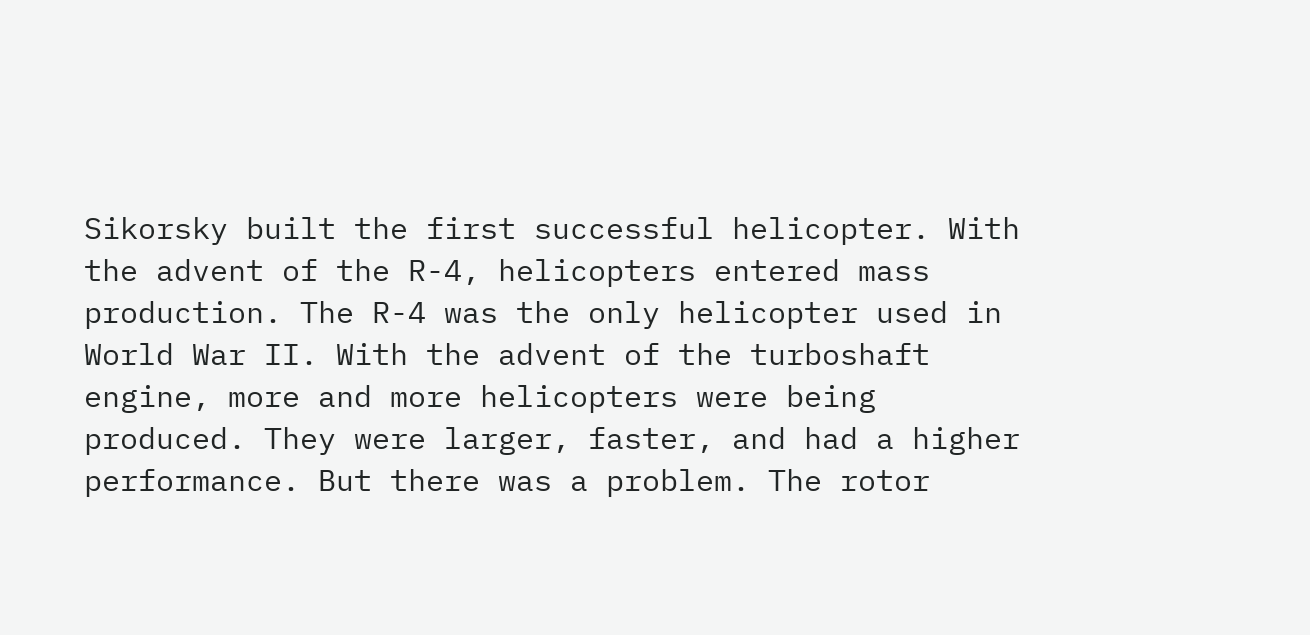Sikorsky built the first successful helicopter. With the advent of the R-4, helicopters entered mass production. The R-4 was the only helicopter used in World War II. With the advent of the turboshaft engine, more and more helicopters were being produced. They were larger, faster, and had a higher performance. But there was a problem. The rotor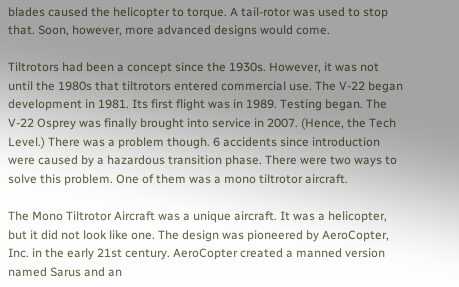blades caused the helicopter to torque. A tail-rotor was used to stop that. Soon, however, more advanced designs would come.

Tiltrotors had been a concept since the 1930s. However, it was not until the 1980s that tiltrotors entered commercial use. The V-22 began development in 1981. Its first flight was in 1989. Testing began. The V-22 Osprey was finally brought into service in 2007. (Hence, the Tech Level.) There was a problem though. 6 accidents since introduction were caused by a hazardous transition phase. There were two ways to solve this problem. One of them was a mono tiltrotor aircraft.

The Mono Tiltrotor Aircraft was a unique aircraft. It was a helicopter, but it did not look like one. The design was pioneered by AeroCopter, Inc. in the early 21st century. AeroCopter created a manned version named Sarus and an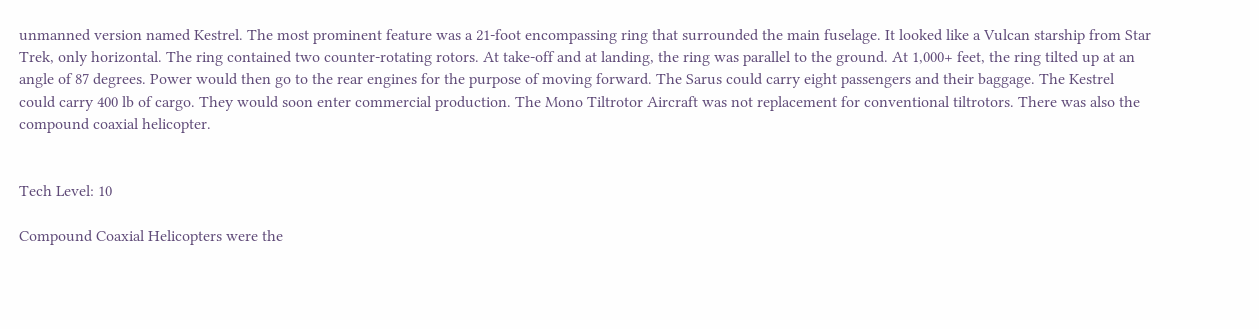unmanned version named Kestrel. The most prominent feature was a 21-foot encompassing ring that surrounded the main fuselage. It looked like a Vulcan starship from Star Trek, only horizontal. The ring contained two counter-rotating rotors. At take-off and at landing, the ring was parallel to the ground. At 1,000+ feet, the ring tilted up at an angle of 87 degrees. Power would then go to the rear engines for the purpose of moving forward. The Sarus could carry eight passengers and their baggage. The Kestrel could carry 400 lb of cargo. They would soon enter commercial production. The Mono Tiltrotor Aircraft was not replacement for conventional tiltrotors. There was also the compound coaxial helicopter.


Tech Level: 10

Compound Coaxial Helicopters were the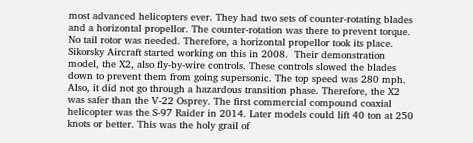most advanced helicopters ever. They had two sets of counter-rotating blades and a horizontal propellor. The counter-rotation was there to prevent torque. No tail rotor was needed. Therefore, a horizontal propellor took its place. Sikorsky Aircraft started working on this in 2008.  Their demonstration model, the X2, also fly-by-wire controls. These controls slowed the blades down to prevent them from going supersonic. The top speed was 280 mph. Also, it did not go through a hazardous transition phase. Therefore, the X2 was safer than the V-22 Osprey. The first commercial compound coaxial helicopter was the S-97 Raider in 2014. Later models could lift 40 ton at 250 knots or better. This was the holy grail of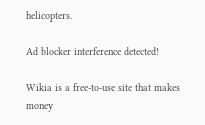helicopters.

Ad blocker interference detected!

Wikia is a free-to-use site that makes money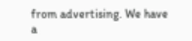from advertising. We have a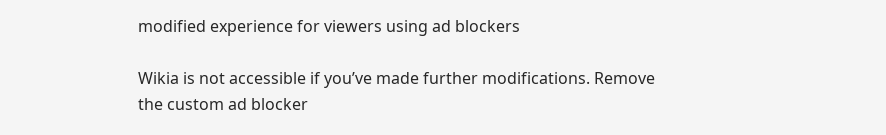modified experience for viewers using ad blockers

Wikia is not accessible if you’ve made further modifications. Remove the custom ad blocker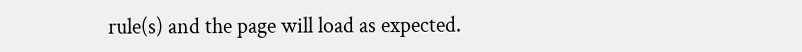rule(s) and the page will load as expected.